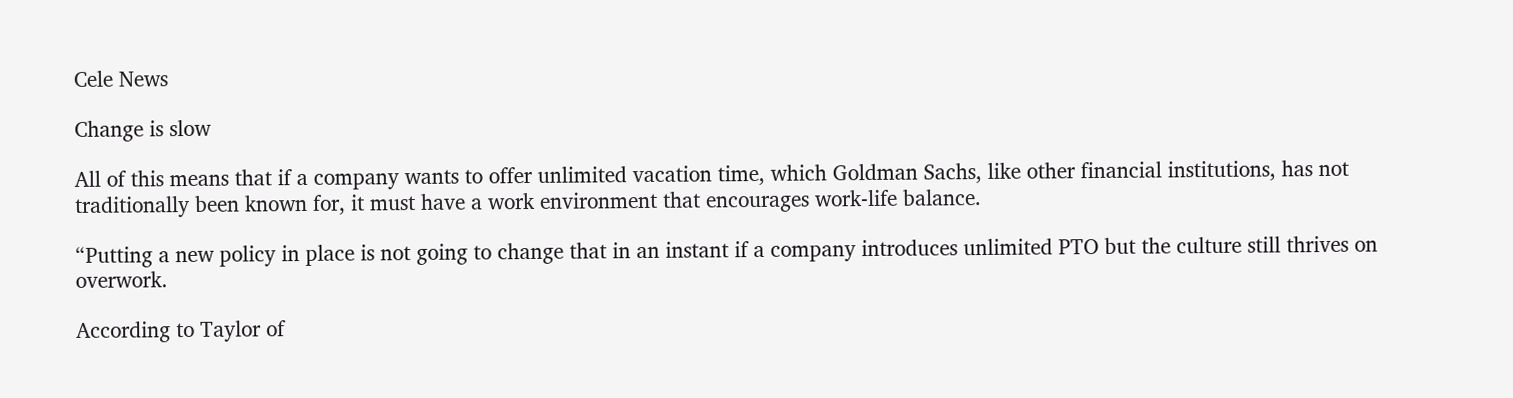Cele News

Change is slow

All of this means that if a company wants to offer unlimited vacation time, which Goldman Sachs, like other financial institutions, has not traditionally been known for, it must have a work environment that encourages work-life balance.

“Putting a new policy in place is not going to change that in an instant if a company introduces unlimited PTO but the culture still thrives on overwork.

According to Taylor of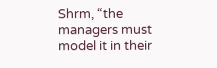Shrm, “the managers must model it in their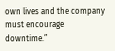own lives and the company must encourage downtime.”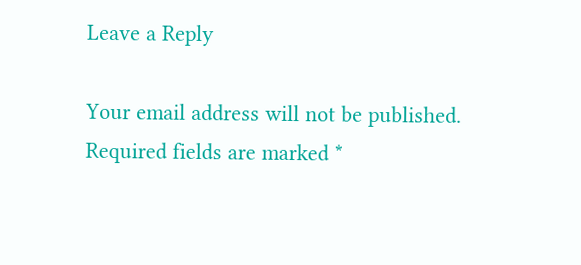Leave a Reply

Your email address will not be published. Required fields are marked *